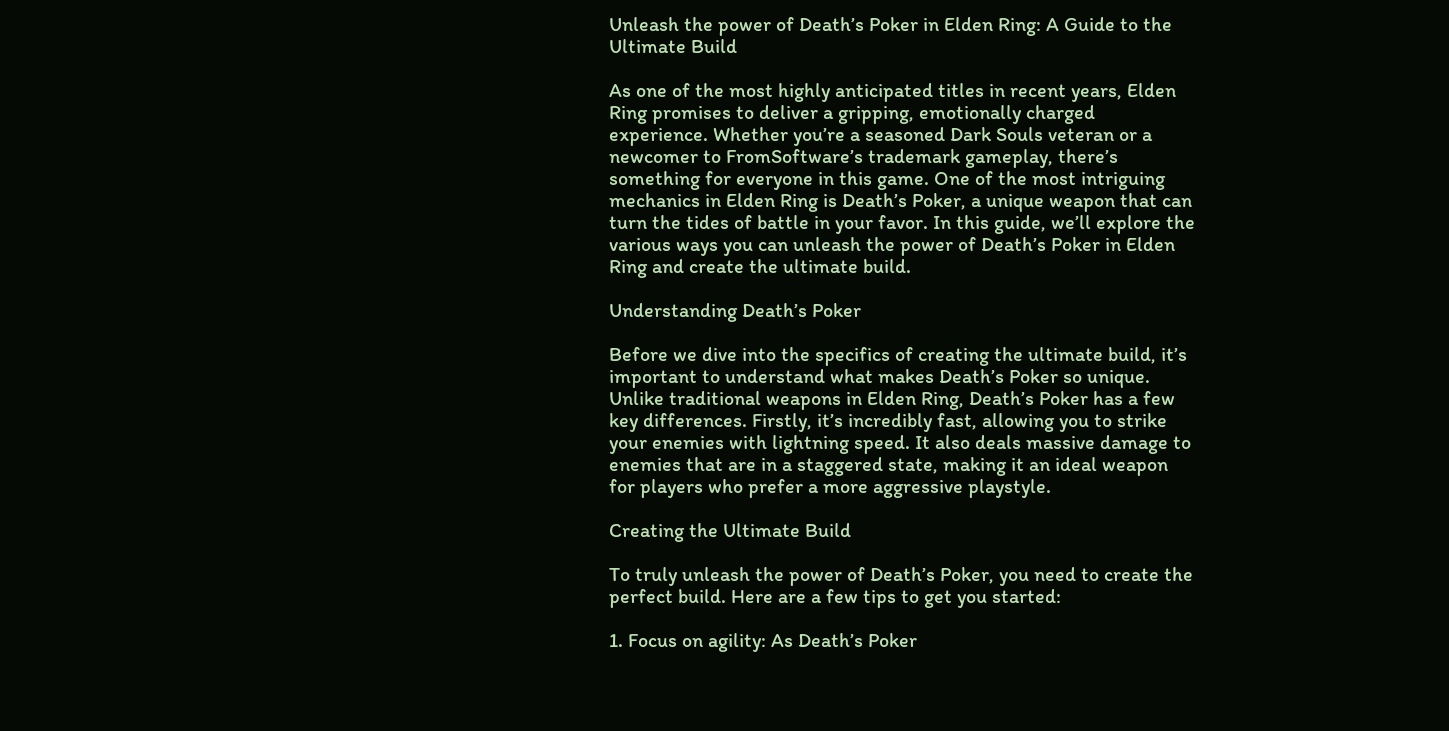Unleash the power of Death’s Poker in Elden Ring: A Guide to the Ultimate Build

As one of the most highly anticipated titles in recent years, Elden Ring promises to deliver a gripping, emotionally charged experience. Whether you’re a seasoned Dark Souls veteran or a newcomer to FromSoftware’s trademark gameplay, there’s something for everyone in this game. One of the most intriguing mechanics in Elden Ring is Death’s Poker, a unique weapon that can turn the tides of battle in your favor. In this guide, we’ll explore the various ways you can unleash the power of Death’s Poker in Elden Ring and create the ultimate build.

Understanding Death’s Poker

Before we dive into the specifics of creating the ultimate build, it’s important to understand what makes Death’s Poker so unique. Unlike traditional weapons in Elden Ring, Death’s Poker has a few key differences. Firstly, it’s incredibly fast, allowing you to strike your enemies with lightning speed. It also deals massive damage to enemies that are in a staggered state, making it an ideal weapon for players who prefer a more aggressive playstyle.

Creating the Ultimate Build

To truly unleash the power of Death’s Poker, you need to create the perfect build. Here are a few tips to get you started:

1. Focus on agility: As Death’s Poker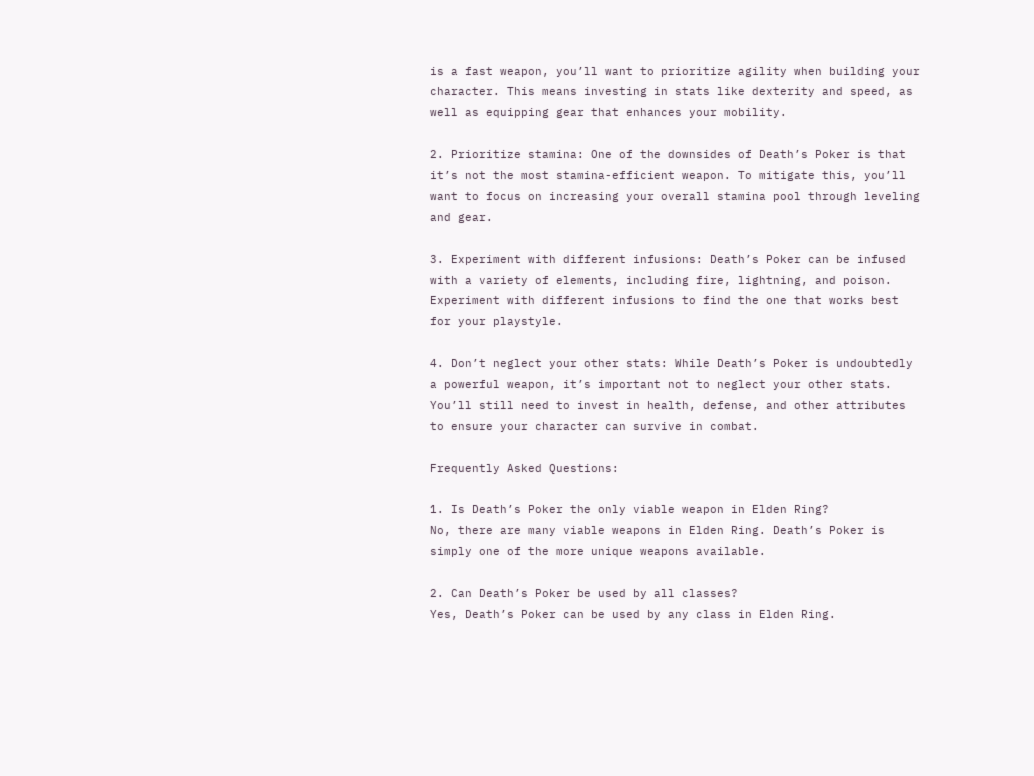is a fast weapon, you’ll want to prioritize agility when building your character. This means investing in stats like dexterity and speed, as well as equipping gear that enhances your mobility.

2. Prioritize stamina: One of the downsides of Death’s Poker is that it’s not the most stamina-efficient weapon. To mitigate this, you’ll want to focus on increasing your overall stamina pool through leveling and gear.

3. Experiment with different infusions: Death’s Poker can be infused with a variety of elements, including fire, lightning, and poison. Experiment with different infusions to find the one that works best for your playstyle.

4. Don’t neglect your other stats: While Death’s Poker is undoubtedly a powerful weapon, it’s important not to neglect your other stats. You’ll still need to invest in health, defense, and other attributes to ensure your character can survive in combat.

Frequently Asked Questions:

1. Is Death’s Poker the only viable weapon in Elden Ring?
No, there are many viable weapons in Elden Ring. Death’s Poker is simply one of the more unique weapons available.

2. Can Death’s Poker be used by all classes?
Yes, Death’s Poker can be used by any class in Elden Ring.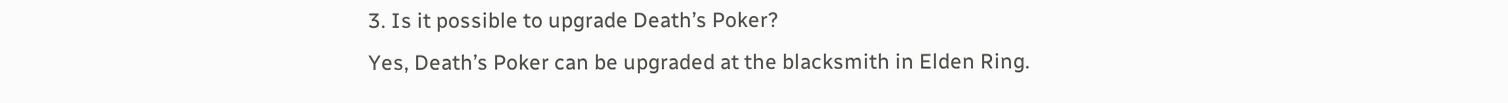3. Is it possible to upgrade Death’s Poker?
Yes, Death’s Poker can be upgraded at the blacksmith in Elden Ring.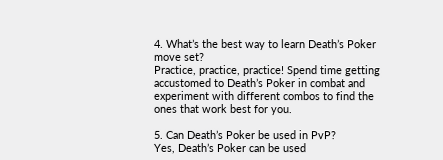4. What’s the best way to learn Death’s Poker move set?
Practice, practice, practice! Spend time getting accustomed to Death’s Poker in combat and experiment with different combos to find the ones that work best for you.

5. Can Death’s Poker be used in PvP?
Yes, Death’s Poker can be used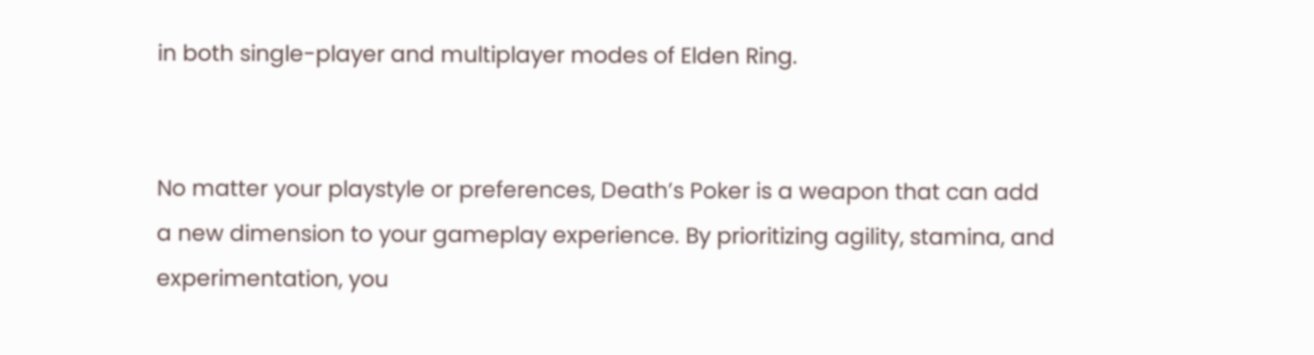in both single-player and multiplayer modes of Elden Ring.


No matter your playstyle or preferences, Death’s Poker is a weapon that can add a new dimension to your gameplay experience. By prioritizing agility, stamina, and experimentation, you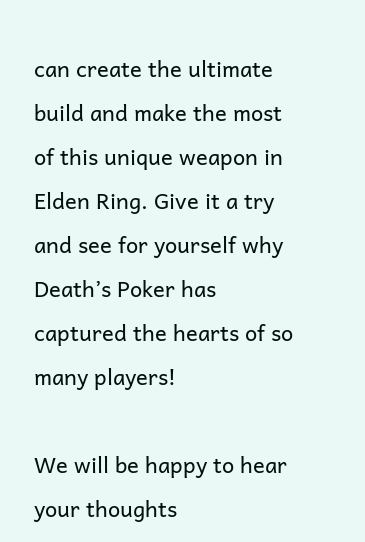can create the ultimate build and make the most of this unique weapon in Elden Ring. Give it a try and see for yourself why Death’s Poker has captured the hearts of so many players!

We will be happy to hear your thoughts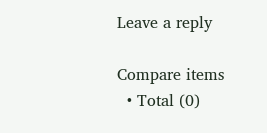Leave a reply

Compare items
  • Total (0)